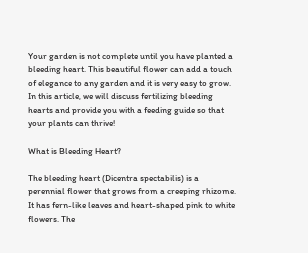Your garden is not complete until you have planted a bleeding heart. This beautiful flower can add a touch of elegance to any garden and it is very easy to grow. In this article, we will discuss fertilizing bleeding hearts and provide you with a feeding guide so that your plants can thrive!

What is Bleeding Heart?

The bleeding heart (Dicentra spectabilis) is a perennial flower that grows from a creeping rhizome. It has fern-like leaves and heart-shaped pink to white flowers. The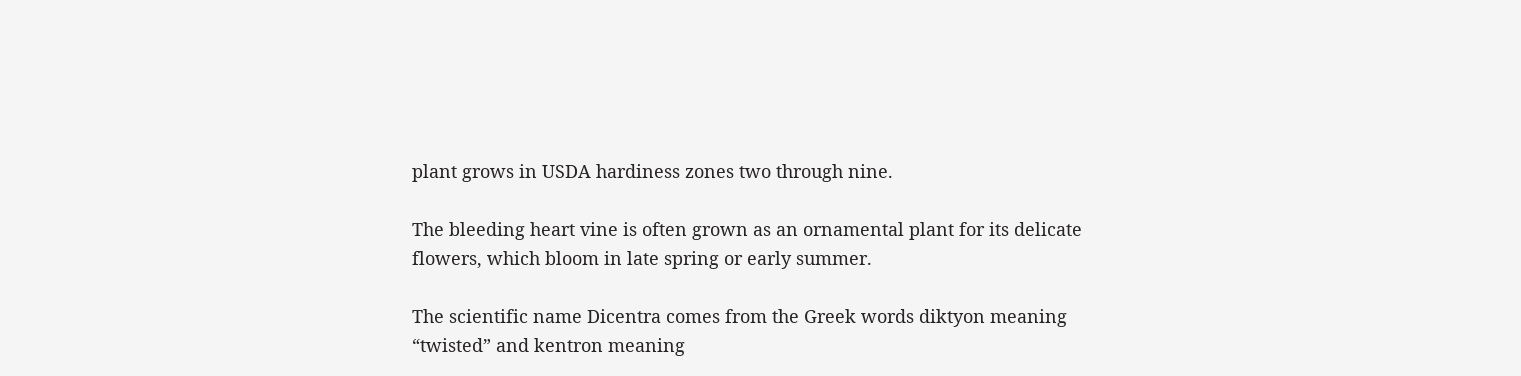plant grows in USDA hardiness zones two through nine.

The bleeding heart vine is often grown as an ornamental plant for its delicate flowers, which bloom in late spring or early summer.

The scientific name Dicentra comes from the Greek words diktyon meaning “twisted” and kentron meaning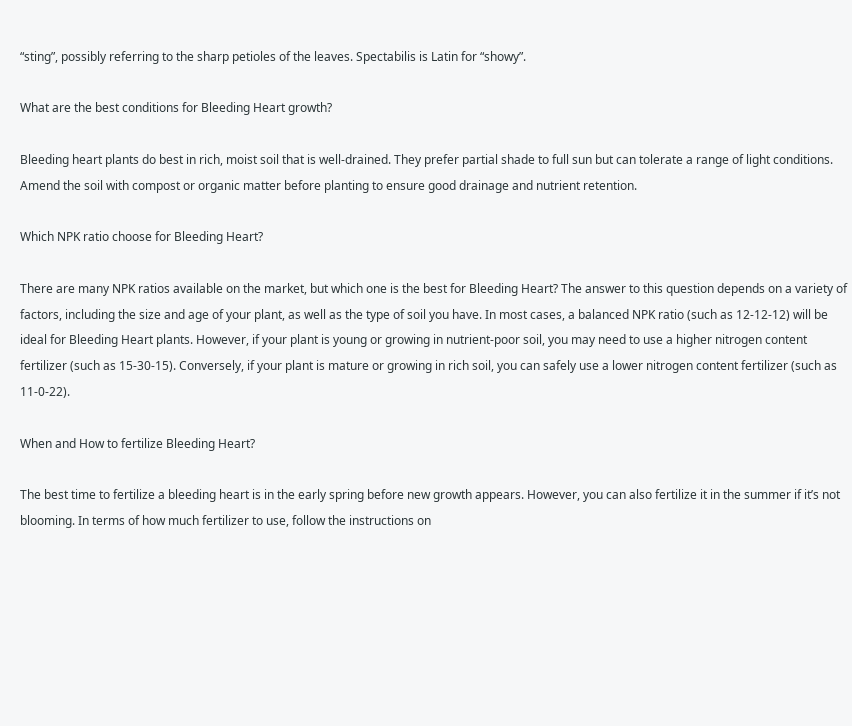“sting”, possibly referring to the sharp petioles of the leaves. Spectabilis is Latin for “showy”.

What are the best conditions for Bleeding Heart growth?

Bleeding heart plants do best in rich, moist soil that is well-drained. They prefer partial shade to full sun but can tolerate a range of light conditions. Amend the soil with compost or organic matter before planting to ensure good drainage and nutrient retention.

Which NPK ratio choose for Bleeding Heart?

There are many NPK ratios available on the market, but which one is the best for Bleeding Heart? The answer to this question depends on a variety of factors, including the size and age of your plant, as well as the type of soil you have. In most cases, a balanced NPK ratio (such as 12-12-12) will be ideal for Bleeding Heart plants. However, if your plant is young or growing in nutrient-poor soil, you may need to use a higher nitrogen content fertilizer (such as 15-30-15). Conversely, if your plant is mature or growing in rich soil, you can safely use a lower nitrogen content fertilizer (such as 11-0-22).

When and How to fertilize Bleeding Heart?

The best time to fertilize a bleeding heart is in the early spring before new growth appears. However, you can also fertilize it in the summer if it’s not blooming. In terms of how much fertilizer to use, follow the instructions on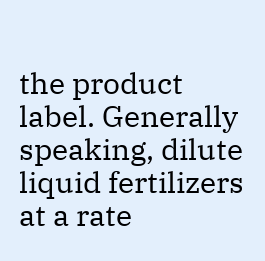the product label. Generally speaking, dilute liquid fertilizers at a rate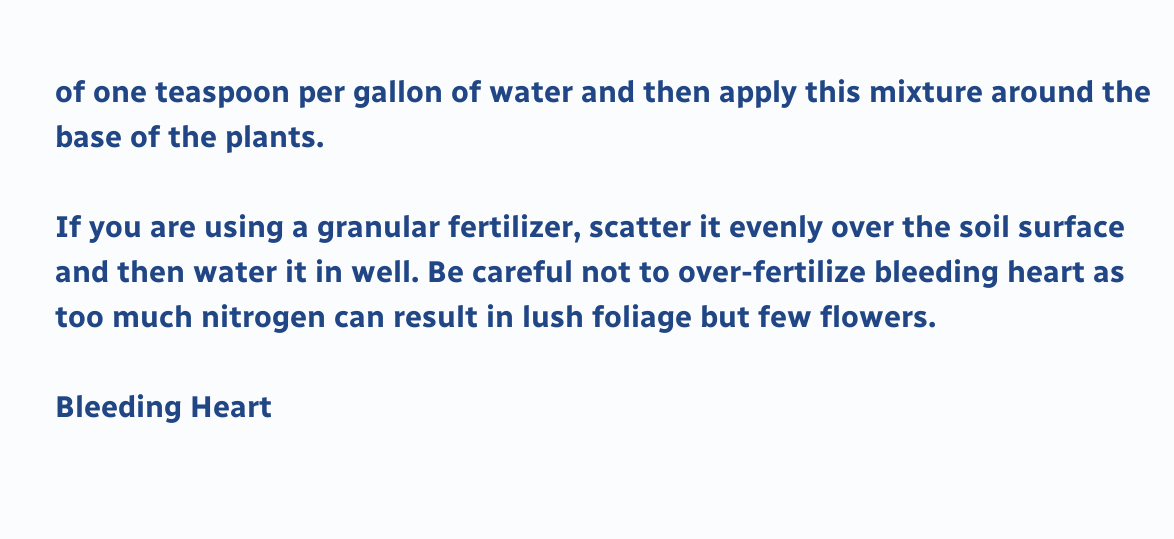of one teaspoon per gallon of water and then apply this mixture around the base of the plants.

If you are using a granular fertilizer, scatter it evenly over the soil surface and then water it in well. Be careful not to over-fertilize bleeding heart as too much nitrogen can result in lush foliage but few flowers.

Bleeding Heart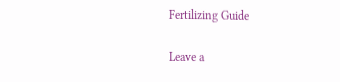Fertilizing Guide

Leave a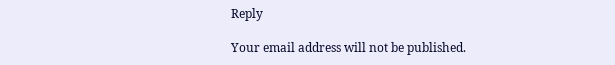Reply

Your email address will not be published.